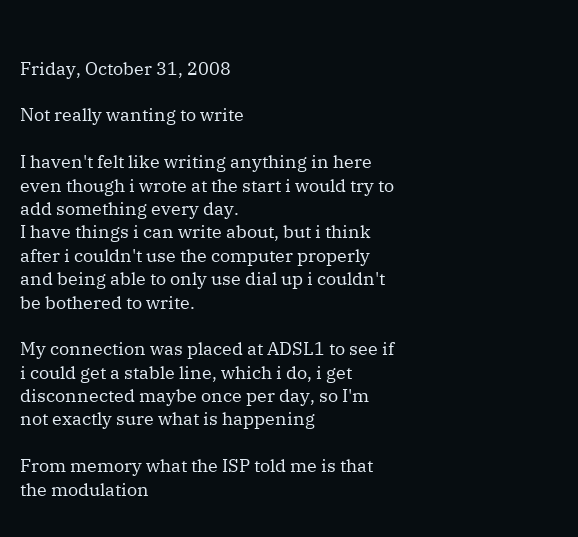Friday, October 31, 2008

Not really wanting to write

I haven't felt like writing anything in here even though i wrote at the start i would try to add something every day.
I have things i can write about, but i think after i couldn't use the computer properly and being able to only use dial up i couldn't be bothered to write.

My connection was placed at ADSL1 to see if i could get a stable line, which i do, i get disconnected maybe once per day, so I'm not exactly sure what is happening

From memory what the ISP told me is that the modulation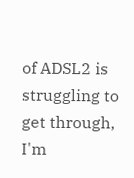of ADSL2 is struggling to get through, I'm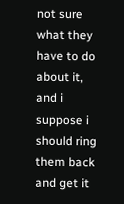not sure what they have to do about it, and i suppose i should ring them back and get it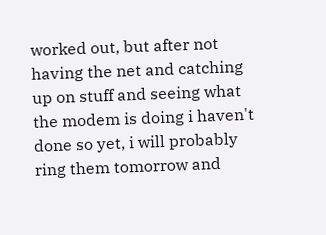worked out, but after not having the net and catching up on stuff and seeing what the modem is doing i haven't done so yet, i will probably ring them tomorrow and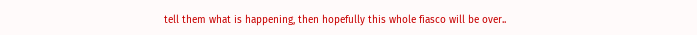tell them what is happening, then hopefully this whole fiasco will be over..